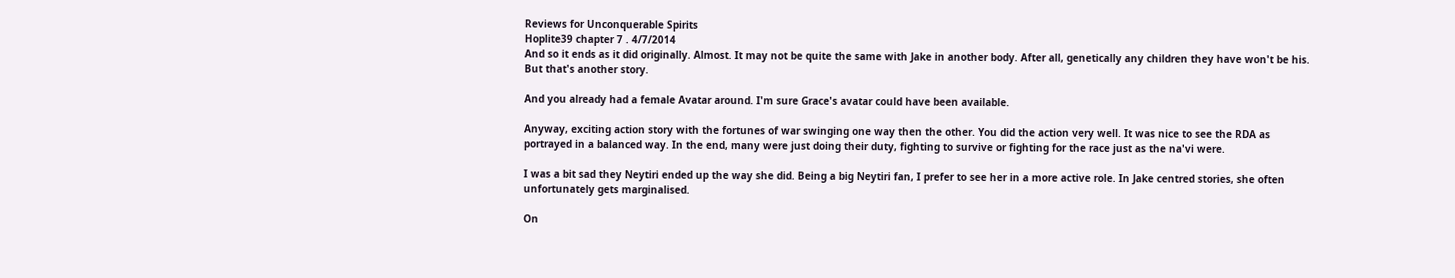Reviews for Unconquerable Spirits
Hoplite39 chapter 7 . 4/7/2014
And so it ends as it did originally. Almost. It may not be quite the same with Jake in another body. After all, genetically any children they have won't be his. But that's another story.

And you already had a female Avatar around. I'm sure Grace's avatar could have been available.

Anyway, exciting action story with the fortunes of war swinging one way then the other. You did the action very well. It was nice to see the RDA as portrayed in a balanced way. In the end, many were just doing their duty, fighting to survive or fighting for the race just as the na'vi were.

I was a bit sad they Neytiri ended up the way she did. Being a big Neytiri fan, I prefer to see her in a more active role. In Jake centred stories, she often unfortunately gets marginalised.

On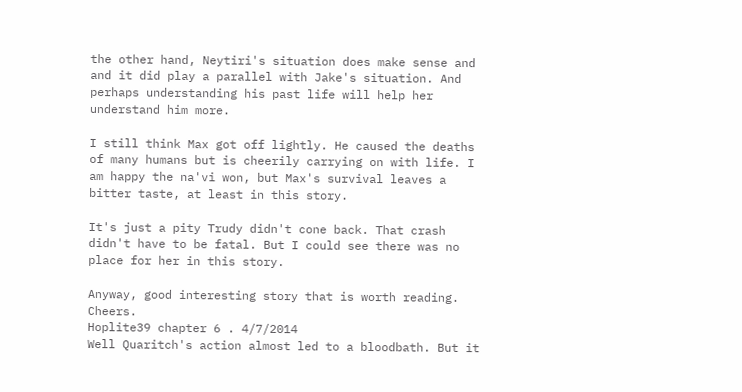the other hand, Neytiri's situation does make sense and and it did play a parallel with Jake's situation. And perhaps understanding his past life will help her understand him more.

I still think Max got off lightly. He caused the deaths of many humans but is cheerily carrying on with life. I am happy the na'vi won, but Max's survival leaves a bitter taste, at least in this story.

It's just a pity Trudy didn't cone back. That crash didn't have to be fatal. But I could see there was no place for her in this story.

Anyway, good interesting story that is worth reading. Cheers.
Hoplite39 chapter 6 . 4/7/2014
Well Quaritch's action almost led to a bloodbath. But it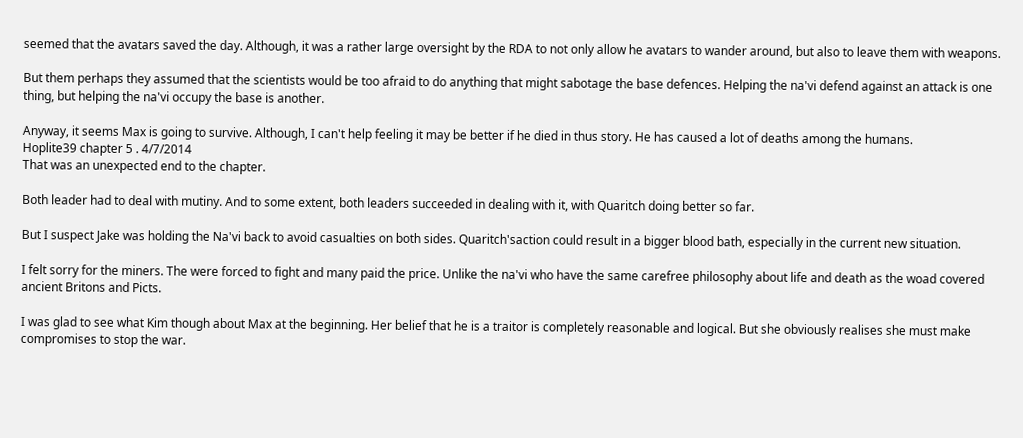seemed that the avatars saved the day. Although, it was a rather large oversight by the RDA to not only allow he avatars to wander around, but also to leave them with weapons.

But them perhaps they assumed that the scientists would be too afraid to do anything that might sabotage the base defences. Helping the na'vi defend against an attack is one thing, but helping the na'vi occupy the base is another.

Anyway, it seems Max is going to survive. Although, I can't help feeling it may be better if he died in thus story. He has caused a lot of deaths among the humans.
Hoplite39 chapter 5 . 4/7/2014
That was an unexpected end to the chapter.

Both leader had to deal with mutiny. And to some extent, both leaders succeeded in dealing with it, with Quaritch doing better so far.

But I suspect Jake was holding the Na'vi back to avoid casualties on both sides. Quaritch'saction could result in a bigger blood bath, especially in the current new situation.

I felt sorry for the miners. The were forced to fight and many paid the price. Unlike the na'vi who have the same carefree philosophy about life and death as the woad covered ancient Britons and Picts.

I was glad to see what Kim though about Max at the beginning. Her belief that he is a traitor is completely reasonable and logical. But she obviously realises she must make compromises to stop the war.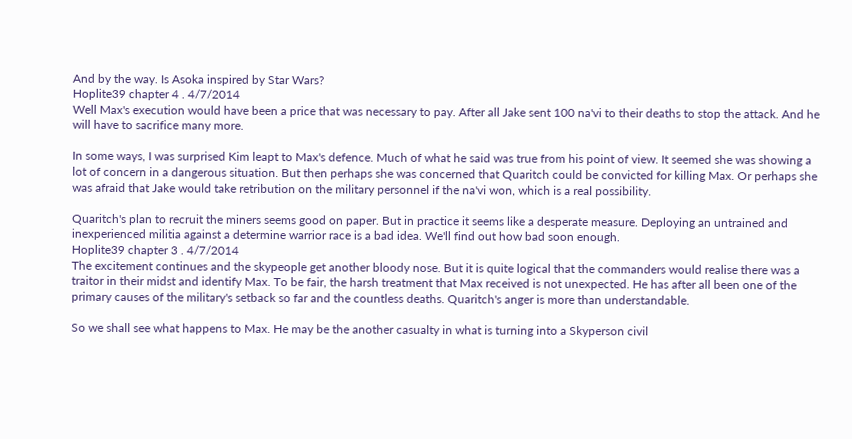And by the way. Is Asoka inspired by Star Wars?
Hoplite39 chapter 4 . 4/7/2014
Well Max's execution would have been a price that was necessary to pay. After all Jake sent 100 na'vi to their deaths to stop the attack. And he will have to sacrifice many more.

In some ways, I was surprised Kim leapt to Max's defence. Much of what he said was true from his point of view. It seemed she was showing a lot of concern in a dangerous situation. But then perhaps she was concerned that Quaritch could be convicted for killing Max. Or perhaps she was afraid that Jake would take retribution on the military personnel if the na'vi won, which is a real possibility.

Quaritch's plan to recruit the miners seems good on paper. But in practice it seems like a desperate measure. Deploying an untrained and inexperienced militia against a determine warrior race is a bad idea. We'll find out how bad soon enough.
Hoplite39 chapter 3 . 4/7/2014
The excitement continues and the skypeople get another bloody nose. But it is quite logical that the commanders would realise there was a traitor in their midst and identify Max. To be fair, the harsh treatment that Max received is not unexpected. He has after all been one of the primary causes of the military's setback so far and the countless deaths. Quaritch's anger is more than understandable.

So we shall see what happens to Max. He may be the another casualty in what is turning into a Skyperson civil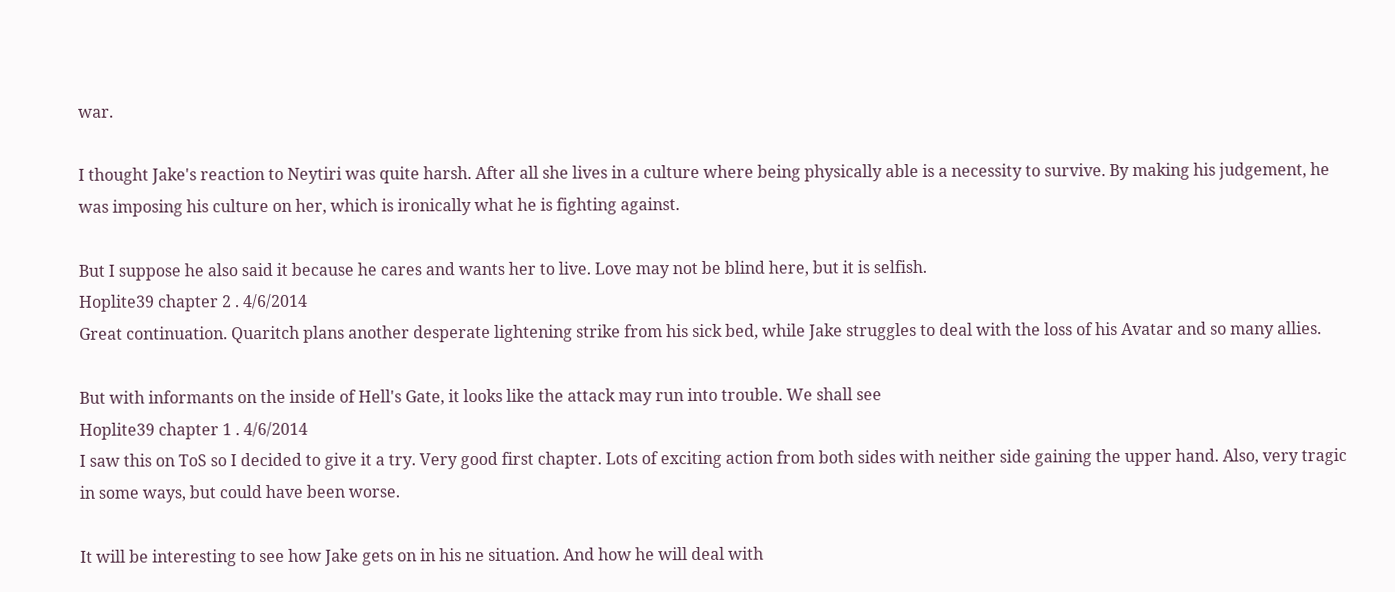war.

I thought Jake's reaction to Neytiri was quite harsh. After all she lives in a culture where being physically able is a necessity to survive. By making his judgement, he was imposing his culture on her, which is ironically what he is fighting against.

But I suppose he also said it because he cares and wants her to live. Love may not be blind here, but it is selfish.
Hoplite39 chapter 2 . 4/6/2014
Great continuation. Quaritch plans another desperate lightening strike from his sick bed, while Jake struggles to deal with the loss of his Avatar and so many allies.

But with informants on the inside of Hell's Gate, it looks like the attack may run into trouble. We shall see
Hoplite39 chapter 1 . 4/6/2014
I saw this on ToS so I decided to give it a try. Very good first chapter. Lots of exciting action from both sides with neither side gaining the upper hand. Also, very tragic in some ways, but could have been worse.

It will be interesting to see how Jake gets on in his ne situation. And how he will deal with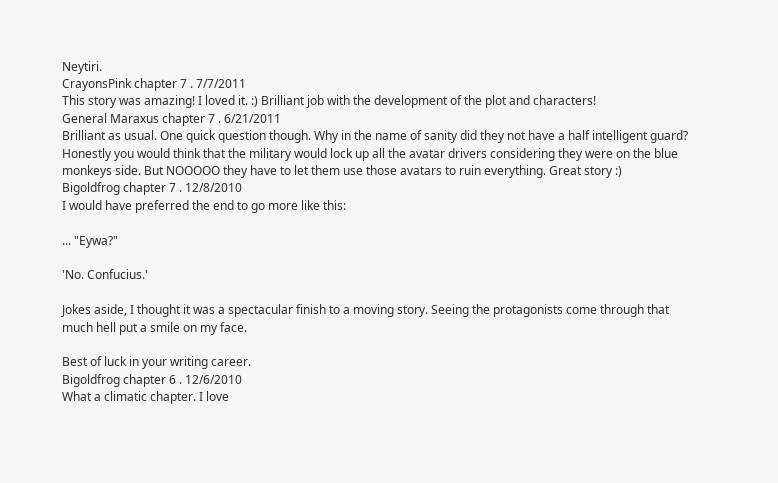Neytiri.
CrayonsPink chapter 7 . 7/7/2011
This story was amazing! I loved it. :) Brilliant job with the development of the plot and characters!
General Maraxus chapter 7 . 6/21/2011
Brilliant as usual. One quick question though. Why in the name of sanity did they not have a half intelligent guard? Honestly you would think that the military would lock up all the avatar drivers considering they were on the blue monkeys side. But NOOOOO they have to let them use those avatars to ruin everything. Great story :)
Bigoldfrog chapter 7 . 12/8/2010
I would have preferred the end to go more like this:

... "Eywa?"

'No. Confucius.'

Jokes aside, I thought it was a spectacular finish to a moving story. Seeing the protagonists come through that much hell put a smile on my face.

Best of luck in your writing career.
Bigoldfrog chapter 6 . 12/6/2010
What a climatic chapter. I love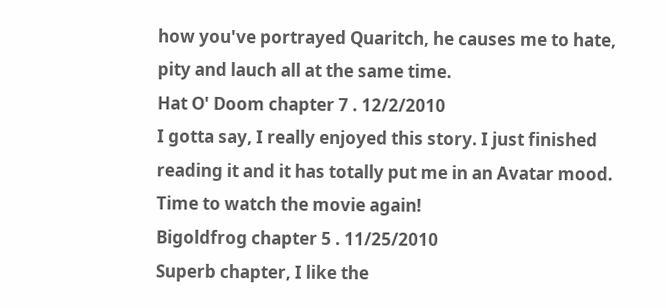how you've portrayed Quaritch, he causes me to hate, pity and lauch all at the same time.
Hat O' Doom chapter 7 . 12/2/2010
I gotta say, I really enjoyed this story. I just finished reading it and it has totally put me in an Avatar mood. Time to watch the movie again!
Bigoldfrog chapter 5 . 11/25/2010
Superb chapter, I like the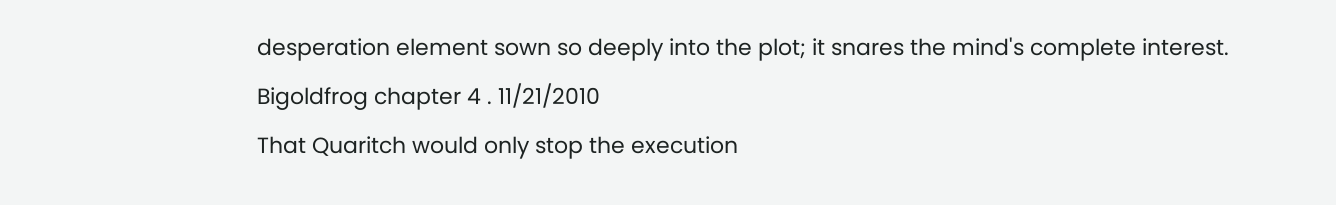desperation element sown so deeply into the plot; it snares the mind's complete interest.
Bigoldfrog chapter 4 . 11/21/2010
That Quaritch would only stop the execution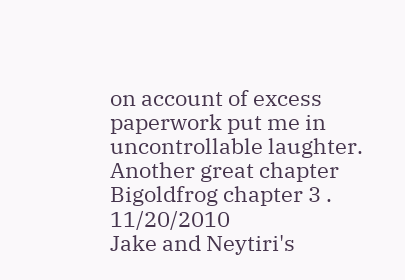on account of excess paperwork put me in uncontrollable laughter. Another great chapter
Bigoldfrog chapter 3 . 11/20/2010
Jake and Neytiri's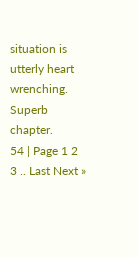situation is utterly heart wrenching. Superb chapter.
54 | Page 1 2 3 .. Last Next »